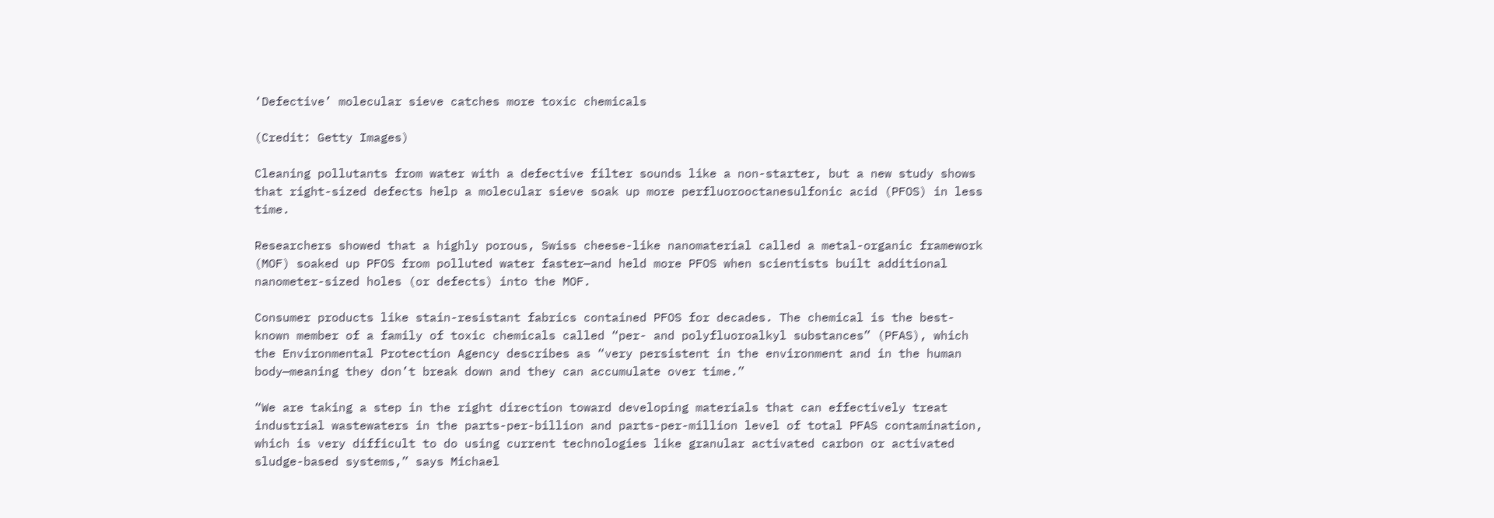‘Defective’ molecular sieve catches more toxic chemicals

(Credit: Getty Images)

Cleaning pollutants from water with a defective filter sounds like a non-starter, but a new study shows that right-sized defects help a molecular sieve soak up more perfluorooctanesulfonic acid (PFOS) in less time.

Researchers showed that a highly porous, Swiss cheese-like nanomaterial called a metal-organic framework (MOF) soaked up PFOS from polluted water faster—and held more PFOS when scientists built additional nanometer-sized holes (or defects) into the MOF.

Consumer products like stain-resistant fabrics contained PFOS for decades. The chemical is the best-known member of a family of toxic chemicals called “per- and polyfluoroalkyl substances” (PFAS), which the Environmental Protection Agency describes as “very persistent in the environment and in the human body—meaning they don’t break down and they can accumulate over time.”

“We are taking a step in the right direction toward developing materials that can effectively treat industrial wastewaters in the parts-per-billion and parts-per-million level of total PFAS contamination, which is very difficult to do using current technologies like granular activated carbon or activated sludge-based systems,” says Michael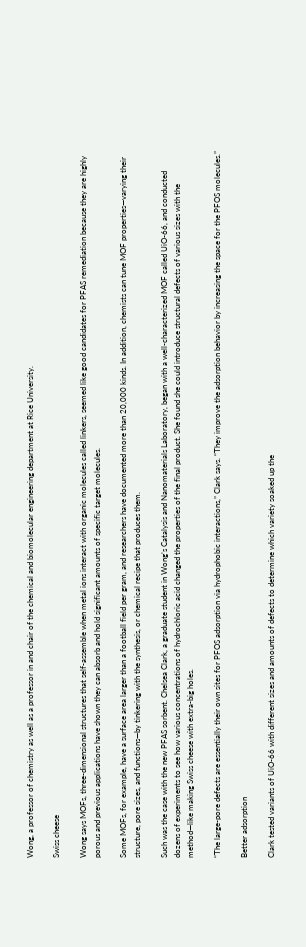Wong, a professor of chemistry as well as a professor in and chair of the chemical and biomolecular engineering department at Rice University.

Swiss cheese

Wong says MOFs, three-dimensional structures that self-assemble when metal ions interact with organic molecules called linkers, seemed like good candidates for PFAS remediation because they are highly porous and previous applications have shown they can absorb and hold significant amounts of specific target molecules.

Some MOFs, for example, have a surface area larger than a football field per gram, and researchers have documented more than 20,000 kinds. In addition, chemists can tune MOF properties—varying their structure, pore sizes, and functions—by tinkering with the synthesis, or chemical recipe that produces them.

Such was the case with the new PFAS sorbent. Chelsea Clark, a graduate student in Wong’s Catalysis and Nanomaterials Laboratory, began with a well-characterized MOF called UiO-66, and conducted dozens of experiments to see how various concentrations of hydrochloric acid changed the properties of the final product. She found she could introduce structural defects of various sizes with the method—like making Swiss cheese with extra-big holes.

“The large-pore defects are essentially their own sites for PFOS adsorption via hydrophobic interactions,” Clark says. “They improve the adsorption behavior by increasing the space for the PFOS molecules.”

Better adsorption

Clark tested variants of UiO-66 with different sizes and amounts of defects to determine which variety soaked up the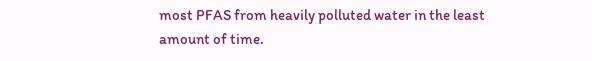most PFAS from heavily polluted water in the least amount of time.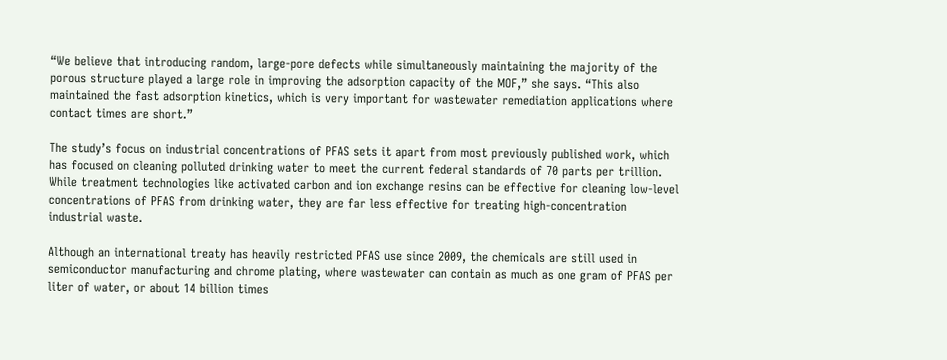“We believe that introducing random, large-pore defects while simultaneously maintaining the majority of the porous structure played a large role in improving the adsorption capacity of the MOF,” she says. “This also maintained the fast adsorption kinetics, which is very important for wastewater remediation applications where contact times are short.”

The study’s focus on industrial concentrations of PFAS sets it apart from most previously published work, which has focused on cleaning polluted drinking water to meet the current federal standards of 70 parts per trillion. While treatment technologies like activated carbon and ion exchange resins can be effective for cleaning low-level concentrations of PFAS from drinking water, they are far less effective for treating high-concentration industrial waste.

Although an international treaty has heavily restricted PFAS use since 2009, the chemicals are still used in semiconductor manufacturing and chrome plating, where wastewater can contain as much as one gram of PFAS per liter of water, or about 14 billion times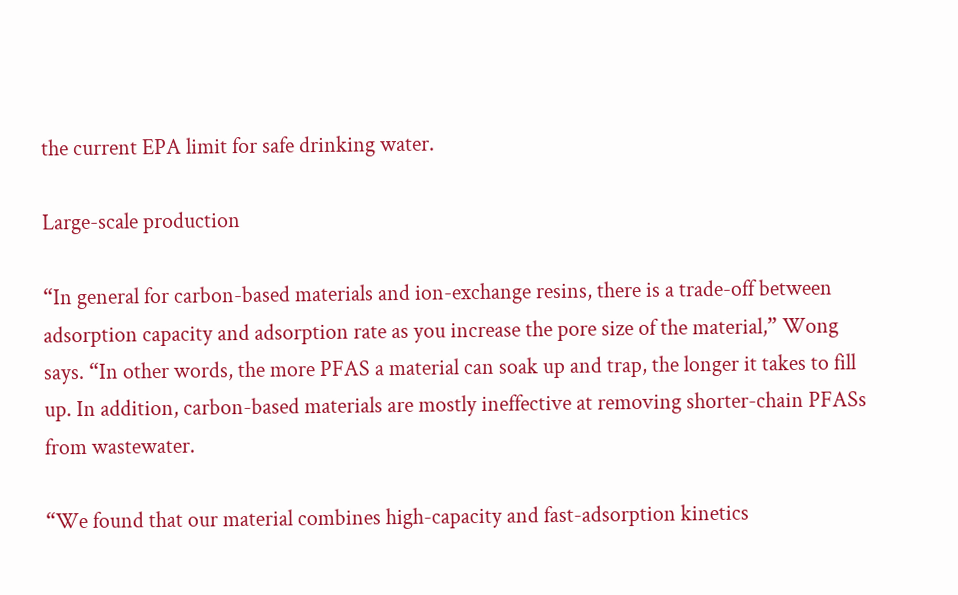the current EPA limit for safe drinking water.

Large-scale production

“In general for carbon-based materials and ion-exchange resins, there is a trade-off between adsorption capacity and adsorption rate as you increase the pore size of the material,” Wong says. “In other words, the more PFAS a material can soak up and trap, the longer it takes to fill up. In addition, carbon-based materials are mostly ineffective at removing shorter-chain PFASs from wastewater.

“We found that our material combines high-capacity and fast-adsorption kinetics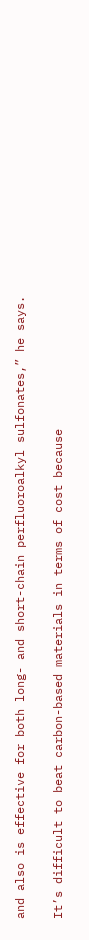and also is effective for both long- and short-chain perfluoroalkyl sulfonates,” he says.

It’s difficult to beat carbon-based materials in terms of cost because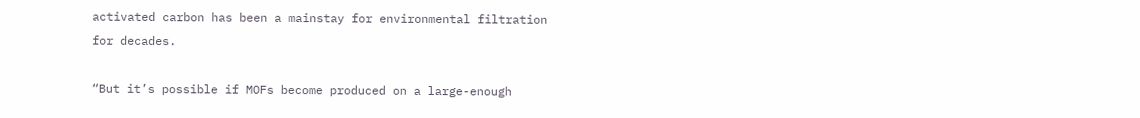activated carbon has been a mainstay for environmental filtration for decades.

“But it’s possible if MOFs become produced on a large-enough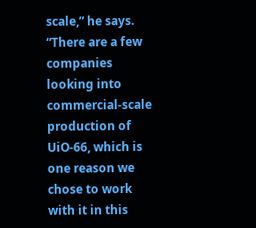scale,” he says. “There are a few companies looking into commercial-scale production of UiO-66, which is one reason we chose to work with it in this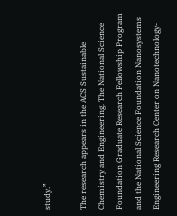study.”

The research appears in the ACS Sustainable Chemistry and Engineering. The National Science Foundation Graduate Research Fellowship Program and the National Science Foundation Nanosystems Engineering Research Center on Nanotechnology-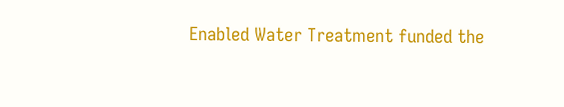Enabled Water Treatment funded the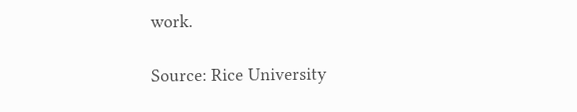work.

Source: Rice University